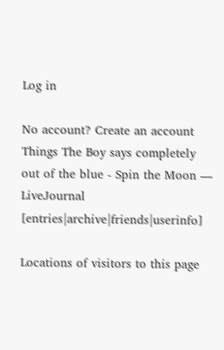Log in

No account? Create an account
Things The Boy says completely out of the blue - Spin the Moon — LiveJournal [entries|archive|friends|userinfo]

Locations of visitors to this page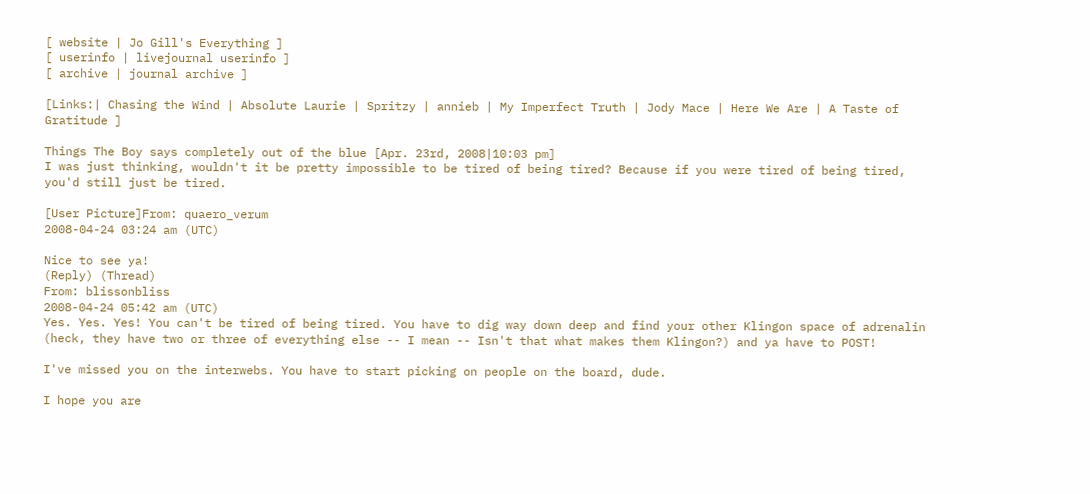[ website | Jo Gill's Everything ]
[ userinfo | livejournal userinfo ]
[ archive | journal archive ]

[Links:| Chasing the Wind | Absolute Laurie | Spritzy | annieb | My Imperfect Truth | Jody Mace | Here We Are | A Taste of Gratitude ]

Things The Boy says completely out of the blue [Apr. 23rd, 2008|10:03 pm]
I was just thinking, wouldn't it be pretty impossible to be tired of being tired? Because if you were tired of being tired, you'd still just be tired.

[User Picture]From: quaero_verum
2008-04-24 03:24 am (UTC)

Nice to see ya!
(Reply) (Thread)
From: blissonbliss
2008-04-24 05:42 am (UTC)
Yes. Yes. Yes! You can't be tired of being tired. You have to dig way down deep and find your other Klingon space of adrenalin (heck, they have two or three of everything else -- I mean -- Isn't that what makes them Klingon?) and ya have to POST!

I've missed you on the interwebs. You have to start picking on people on the board, dude.

I hope you are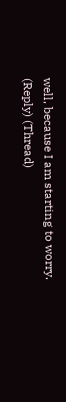well, because I am starting to worry.
(Reply) (Thread)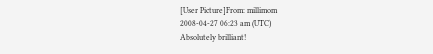[User Picture]From: millimom
2008-04-27 06:23 am (UTC)
Absolutely brilliant!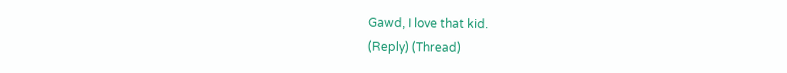Gawd, I love that kid.
(Reply) (Thread)